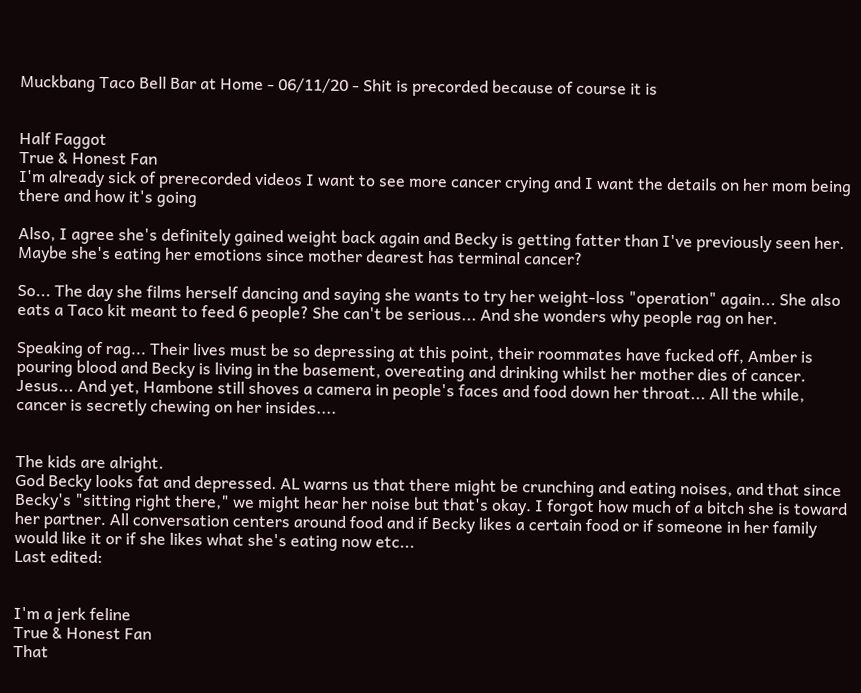Muckbang Taco Bell Bar at Home - 06/11/20 - Shit is precorded because of course it is


Half Faggot
True & Honest Fan
I'm already sick of prerecorded videos I want to see more cancer crying and I want the details on her mom being there and how it's going

Also, I agree she's definitely gained weight back again and Becky is getting fatter than I've previously seen her. Maybe she's eating her emotions since mother dearest has terminal cancer?

So... The day she films herself dancing and saying she wants to try her weight-loss "operation" again... She also eats a Taco kit meant to feed 6 people? She can't be serious... And she wonders why people rag on her.

Speaking of rag... Their lives must be so depressing at this point, their roommates have fucked off, Amber is pouring blood and Becky is living in the basement, overeating and drinking whilst her mother dies of cancer.
Jesus... And yet, Hambone still shoves a camera in people's faces and food down her throat... All the while, cancer is secretly chewing on her insides....


The kids are alright.
God Becky looks fat and depressed. AL warns us that there might be crunching and eating noises, and that since Becky's "sitting right there," we might hear her noise but that's okay. I forgot how much of a bitch she is toward her partner. All conversation centers around food and if Becky likes a certain food or if someone in her family would like it or if she likes what she's eating now etc...
Last edited:


I'm a jerk feline
True & Honest Fan
That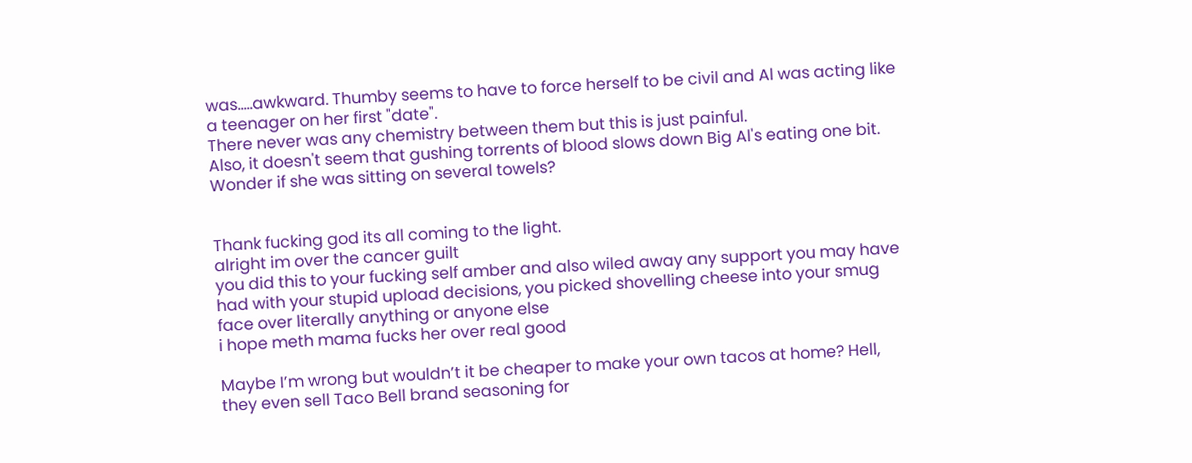was.....awkward. Thumby seems to have to force herself to be civil and Al was acting like a teenager on her first "date".
There never was any chemistry between them but this is just painful.
Also, it doesn't seem that gushing torrents of blood slows down Big Al's eating one bit. Wonder if she was sitting on several towels?


Thank fucking god its all coming to the light.
alright im over the cancer guilt
you did this to your fucking self amber and also wiled away any support you may have had with your stupid upload decisions, you picked shovelling cheese into your smug face over literally anything or anyone else
i hope meth mama fucks her over real good

Maybe I’m wrong but wouldn’t it be cheaper to make your own tacos at home? Hell, they even sell Taco Bell brand seasoning for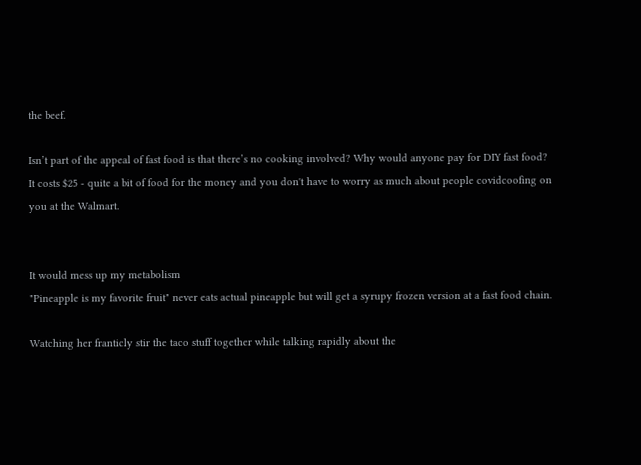the beef.

Isn’t part of the appeal of fast food is that there’s no cooking involved? Why would anyone pay for DIY fast food?
It costs $25 - quite a bit of food for the money and you don't have to worry as much about people covidcoofing on you at the Walmart.


It would mess up my metabolism
"Pineapple is my favorite fruit" never eats actual pineapple but will get a syrupy frozen version at a fast food chain.

Watching her franticly stir the taco stuff together while talking rapidly about the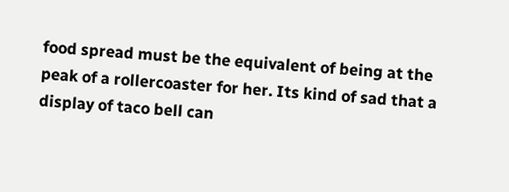food spread must be the equivalent of being at the peak of a rollercoaster for her. Its kind of sad that a display of taco bell can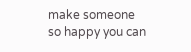make someone so happy you can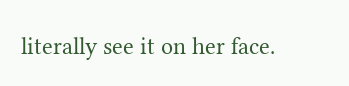literally see it on her face.